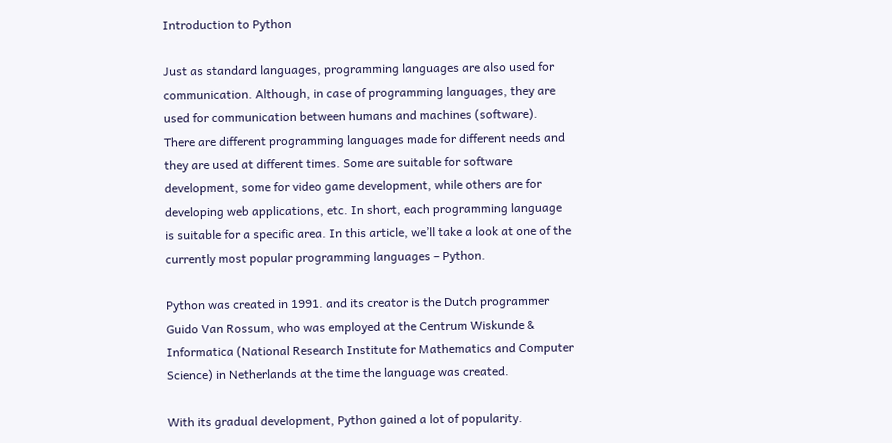Introduction to Python

Just as standard languages, programming languages are also used for communication. Although, in case of programming languages, they are used for communication between humans and machines (software). There are different programming languages made for different needs and they are used at different times. Some are suitable for software development, some for video game development, while others are for developing web applications, etc. In short, each programming language is suitable for a specific area. In this article, we’ll take a look at one of the currently most popular programming languages – Python.

Python was created in 1991. and its creator is the Dutch programmer Guido Van Rossum, who was employed at the Centrum Wiskunde & Informatica (National Research Institute for Mathematics and Computer Science) in Netherlands at the time the language was created.

With its gradual development, Python gained a lot of popularity.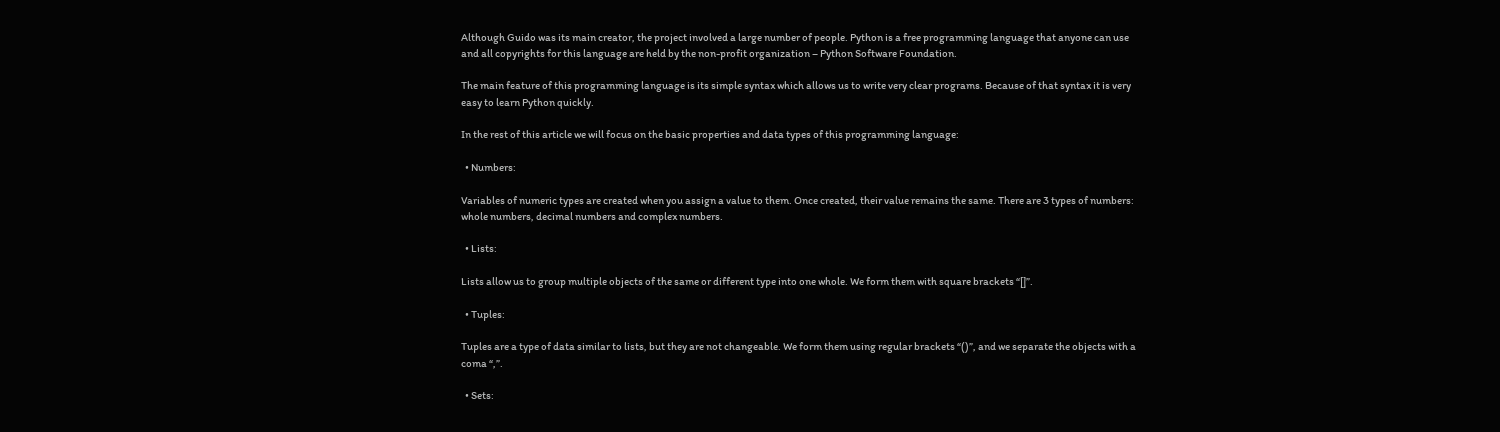Although Guido was its main creator, the project involved a large number of people. Python is a free programming language that anyone can use and all copyrights for this language are held by the non-profit organization – Python Software Foundation.

The main feature of this programming language is its simple syntax which allows us to write very clear programs. Because of that syntax it is very easy to learn Python quickly.

In the rest of this article we will focus on the basic properties and data types of this programming language:

  • Numbers:

Variables of numeric types are created when you assign a value to them. Once created, their value remains the same. There are 3 types of numbers: whole numbers, decimal numbers and complex numbers.

  • Lists:

Lists allow us to group multiple objects of the same or different type into one whole. We form them with square brackets “[]”.

  • Tuples:

Tuples are a type of data similar to lists, but they are not changeable. We form them using regular brackets “()”, and we separate the objects with a coma “,”.

  • Sets: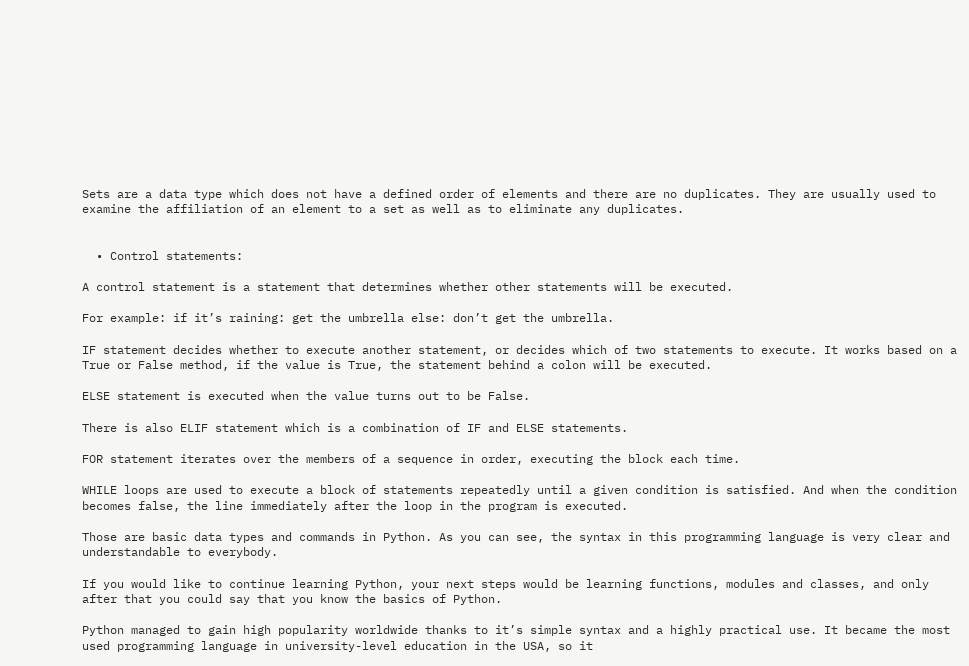Sets are a data type which does not have a defined order of elements and there are no duplicates. They are usually used to examine the affiliation of an element to a set as well as to eliminate any duplicates.


  • Control statements:

A control statement is a statement that determines whether other statements will be executed.

For example: if it’s raining: get the umbrella else: don’t get the umbrella.

IF statement decides whether to execute another statement, or decides which of two statements to execute. It works based on a True or False method, if the value is True, the statement behind a colon will be executed.

ELSE statement is executed when the value turns out to be False.

There is also ELIF statement which is a combination of IF and ELSE statements.

FOR statement iterates over the members of a sequence in order, executing the block each time.

WHILE loops are used to execute a block of statements repeatedly until a given condition is satisfied. And when the condition becomes false, the line immediately after the loop in the program is executed.

Those are basic data types and commands in Python. As you can see, the syntax in this programming language is very clear and understandable to everybody.

If you would like to continue learning Python, your next steps would be learning functions, modules and classes, and only after that you could say that you know the basics of Python.

Python managed to gain high popularity worldwide thanks to it’s simple syntax and a highly practical use. It became the most used programming language in university-level education in the USA, so it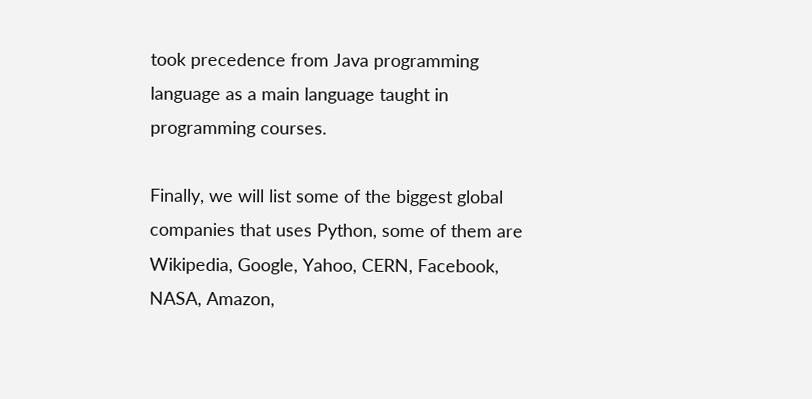took precedence from Java programming language as a main language taught in programming courses.

Finally, we will list some of the biggest global companies that uses Python, some of them are Wikipedia, Google, Yahoo, CERN, Facebook, NASA, Amazon,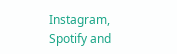Instagram, Spotify and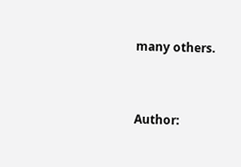many others.


Author: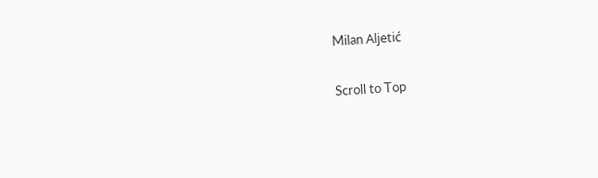Milan Aljetić

Scroll to Top